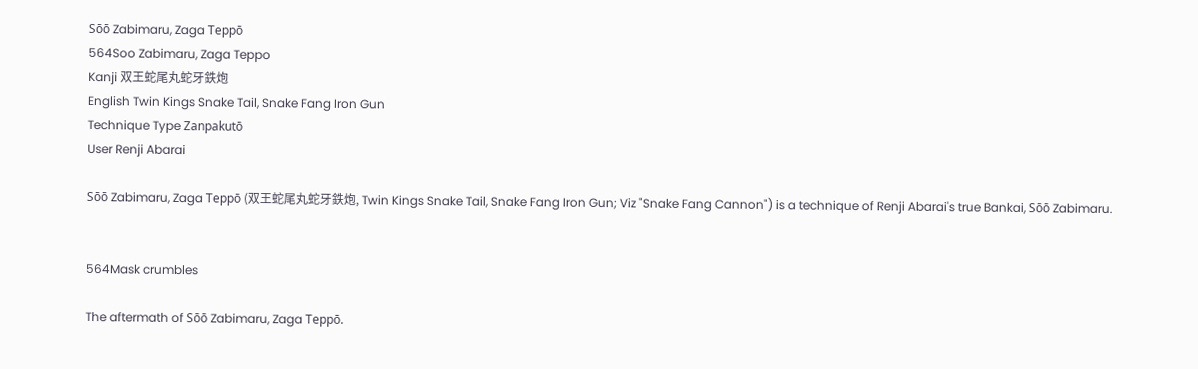Sōō Zabimaru, Zaga Teppō
564Soo Zabimaru, Zaga Teppo
Kanji 双王蛇尾丸蛇牙鉄炮
English Twin Kings Snake Tail, Snake Fang Iron Gun
Technique Type Zanpakutō
User Renji Abarai

Sōō Zabimaru, Zaga Teppō (双王蛇尾丸蛇牙鉄炮, Twin Kings Snake Tail, Snake Fang Iron Gun; Viz "Snake Fang Cannon") is a technique of Renji Abarai's true Bankai, Sōō Zabimaru.


564Mask crumbles

The aftermath of Sōō Zabimaru, Zaga Teppō.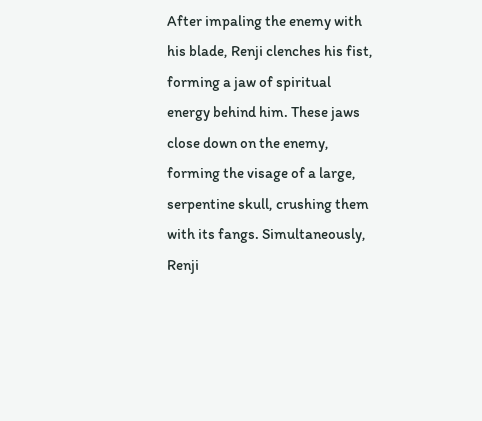After impaling the enemy with his blade, Renji clenches his fist, forming a jaw of spiritual energy behind him. These jaws close down on the enemy, forming the visage of a large, serpentine skull, crushing them with its fangs. Simultaneously, Renji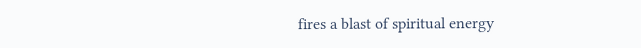fires a blast of spiritual energy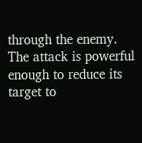through the enemy. The attack is powerful enough to reduce its target to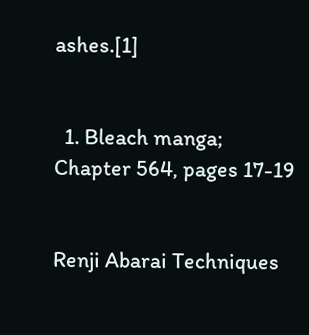ashes.[1]


  1. Bleach manga; Chapter 564, pages 17-19


Renji Abarai Techniques